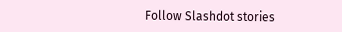Follow Slashdot stories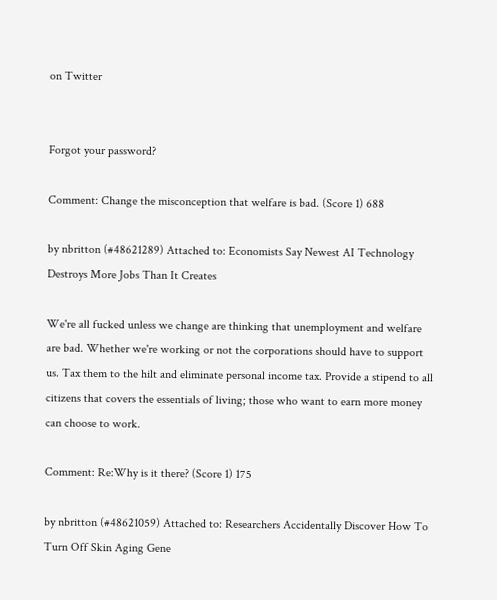on Twitter


Forgot your password?

Comment: Change the misconception that welfare is bad. (Score 1) 688

by nbritton (#48621289) Attached to: Economists Say Newest AI Technology Destroys More Jobs Than It Creates

We're all fucked unless we change are thinking that unemployment and welfare are bad. Whether we're working or not the corporations should have to support us. Tax them to the hilt and eliminate personal income tax. Provide a stipend to all citizens that covers the essentials of living; those who want to earn more money can choose to work.

Comment: Re:Why is it there? (Score 1) 175

by nbritton (#48621059) Attached to: Researchers Accidentally Discover How To Turn Off Skin Aging Gene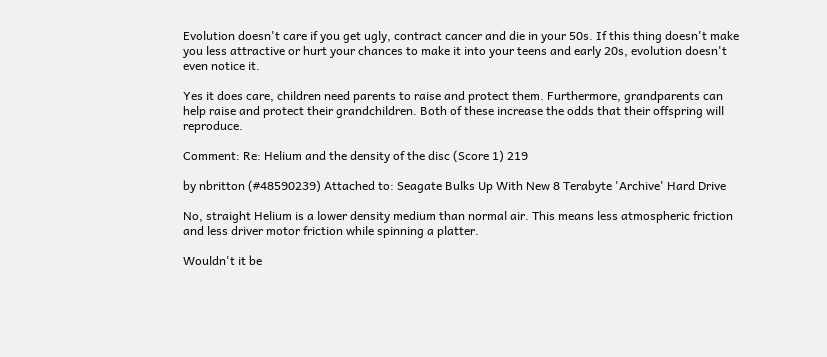Evolution doesn't care if you get ugly, contract cancer and die in your 50s. If this thing doesn't make you less attractive or hurt your chances to make it into your teens and early 20s, evolution doesn't even notice it.

Yes it does care, children need parents to raise and protect them. Furthermore, grandparents can help raise and protect their grandchildren. Both of these increase the odds that their offspring will reproduce.

Comment: Re: Helium and the density of the disc (Score 1) 219

by nbritton (#48590239) Attached to: Seagate Bulks Up With New 8 Terabyte 'Archive' Hard Drive

No, straight Helium is a lower density medium than normal air. This means less atmospheric friction and less driver motor friction while spinning a platter.

Wouldn't it be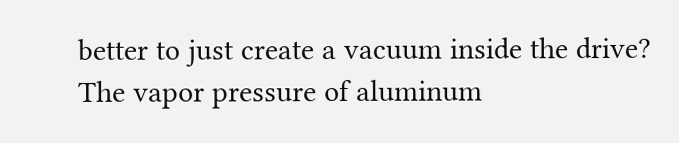better to just create a vacuum inside the drive? The vapor pressure of aluminum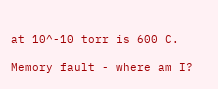at 10^-10 torr is 600 C.

Memory fault - where am I?